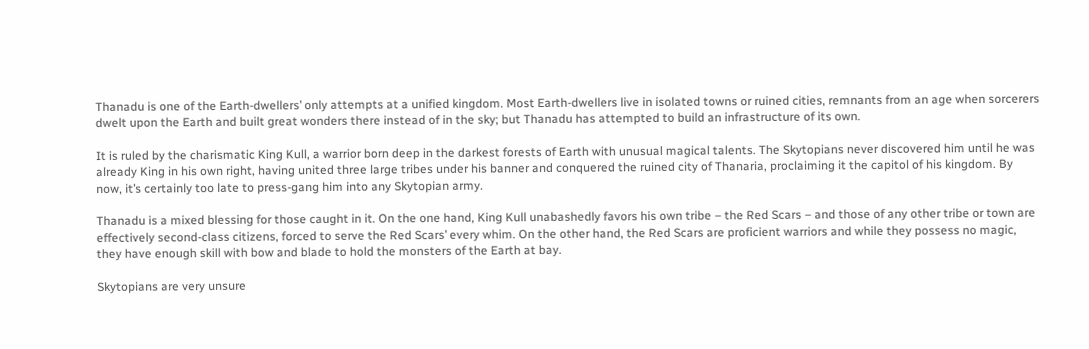Thanadu is one of the Earth-dwellers’ only attempts at a unified kingdom. Most Earth-dwellers live in isolated towns or ruined cities, remnants from an age when sorcerers dwelt upon the Earth and built great wonders there instead of in the sky; but Thanadu has attempted to build an infrastructure of its own.

It is ruled by the charismatic King Kull, a warrior born deep in the darkest forests of Earth with unusual magical talents. The Skytopians never discovered him until he was already King in his own right, having united three large tribes under his banner and conquered the ruined city of Thanaria, proclaiming it the capitol of his kingdom. By now, it’s certainly too late to press-gang him into any Skytopian army.

Thanadu is a mixed blessing for those caught in it. On the one hand, King Kull unabashedly favors his own tribe – the Red Scars – and those of any other tribe or town are effectively second-class citizens, forced to serve the Red Scars’ every whim. On the other hand, the Red Scars are proficient warriors and while they possess no magic, they have enough skill with bow and blade to hold the monsters of the Earth at bay.

Skytopians are very unsure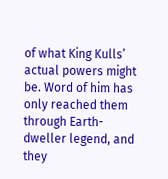of what King Kulls’ actual powers might be. Word of him has only reached them through Earth-dweller legend, and they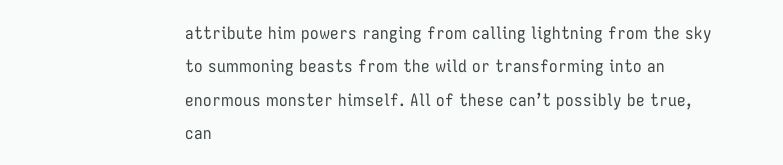attribute him powers ranging from calling lightning from the sky to summoning beasts from the wild or transforming into an enormous monster himself. All of these can’t possibly be true, can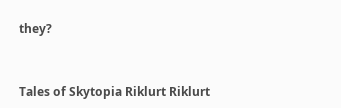they?


Tales of Skytopia Riklurt Riklurt